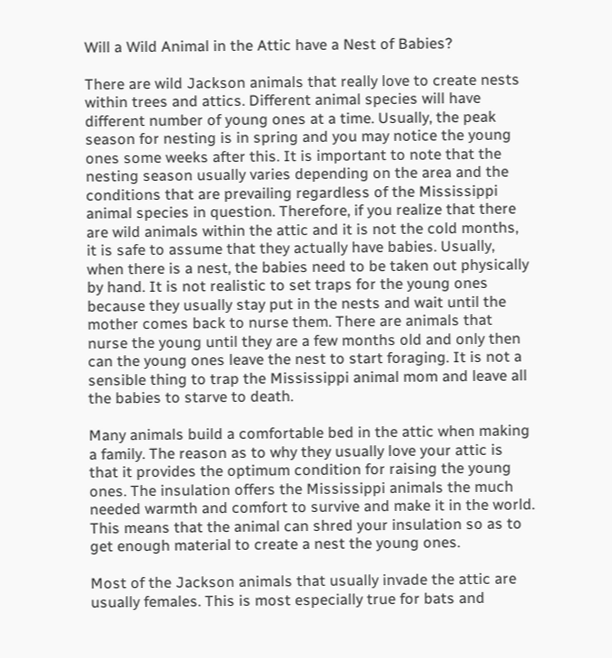Will a Wild Animal in the Attic have a Nest of Babies?

There are wild Jackson animals that really love to create nests within trees and attics. Different animal species will have different number of young ones at a time. Usually, the peak season for nesting is in spring and you may notice the young ones some weeks after this. It is important to note that the nesting season usually varies depending on the area and the conditions that are prevailing regardless of the Mississippi animal species in question. Therefore, if you realize that there are wild animals within the attic and it is not the cold months, it is safe to assume that they actually have babies. Usually, when there is a nest, the babies need to be taken out physically by hand. It is not realistic to set traps for the young ones because they usually stay put in the nests and wait until the mother comes back to nurse them. There are animals that nurse the young until they are a few months old and only then can the young ones leave the nest to start foraging. It is not a sensible thing to trap the Mississippi animal mom and leave all the babies to starve to death.

Many animals build a comfortable bed in the attic when making a family. The reason as to why they usually love your attic is that it provides the optimum condition for raising the young ones. The insulation offers the Mississippi animals the much needed warmth and comfort to survive and make it in the world. This means that the animal can shred your insulation so as to get enough material to create a nest the young ones.

Most of the Jackson animals that usually invade the attic are usually females. This is most especially true for bats and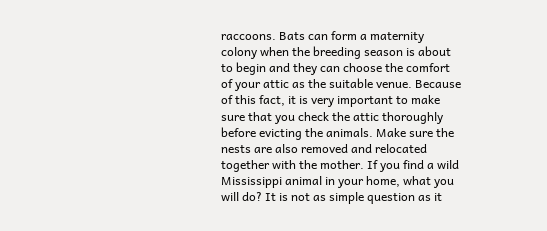raccoons. Bats can form a maternity colony when the breeding season is about to begin and they can choose the comfort of your attic as the suitable venue. Because of this fact, it is very important to make sure that you check the attic thoroughly before evicting the animals. Make sure the nests are also removed and relocated together with the mother. If you find a wild Mississippi animal in your home, what you will do? It is not as simple question as it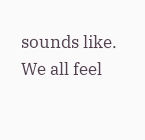sounds like. We all feel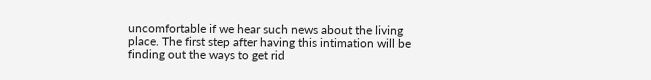uncomfortable if we hear such news about the living place. The first step after having this intimation will be finding out the ways to get rid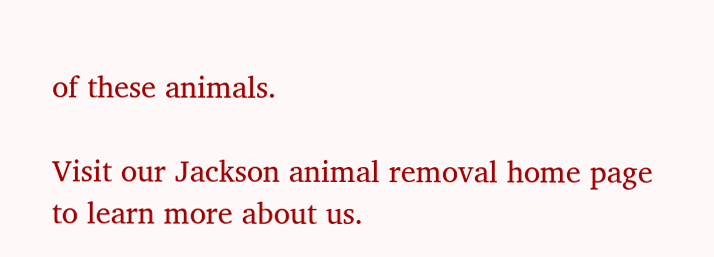of these animals.

Visit our Jackson animal removal home page to learn more about us.